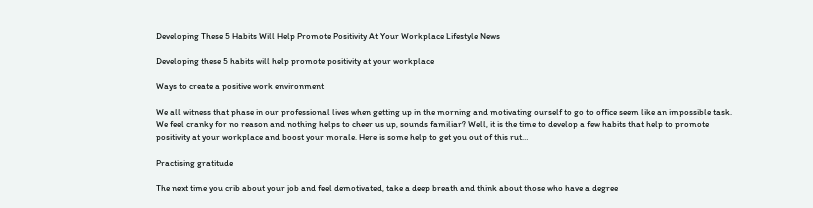Developing These 5 Habits Will Help Promote Positivity At Your Workplace Lifestyle News

Developing these 5 habits will help promote positivity at your workplace

Ways to create a positive work environment

We all witness that phase in our professional lives when getting up in the morning and motivating ourself to go to office seem like an impossible task. We feel cranky for no reason and nothing helps to cheer us up, sounds familiar? Well, it is the time to develop a few habits that help to promote positivity at your workplace and boost your morale. Here is some help to get you out of this rut…

Practising gratitude

The next time you crib about your job and feel demotivated, take a deep breath and think about those who have a degree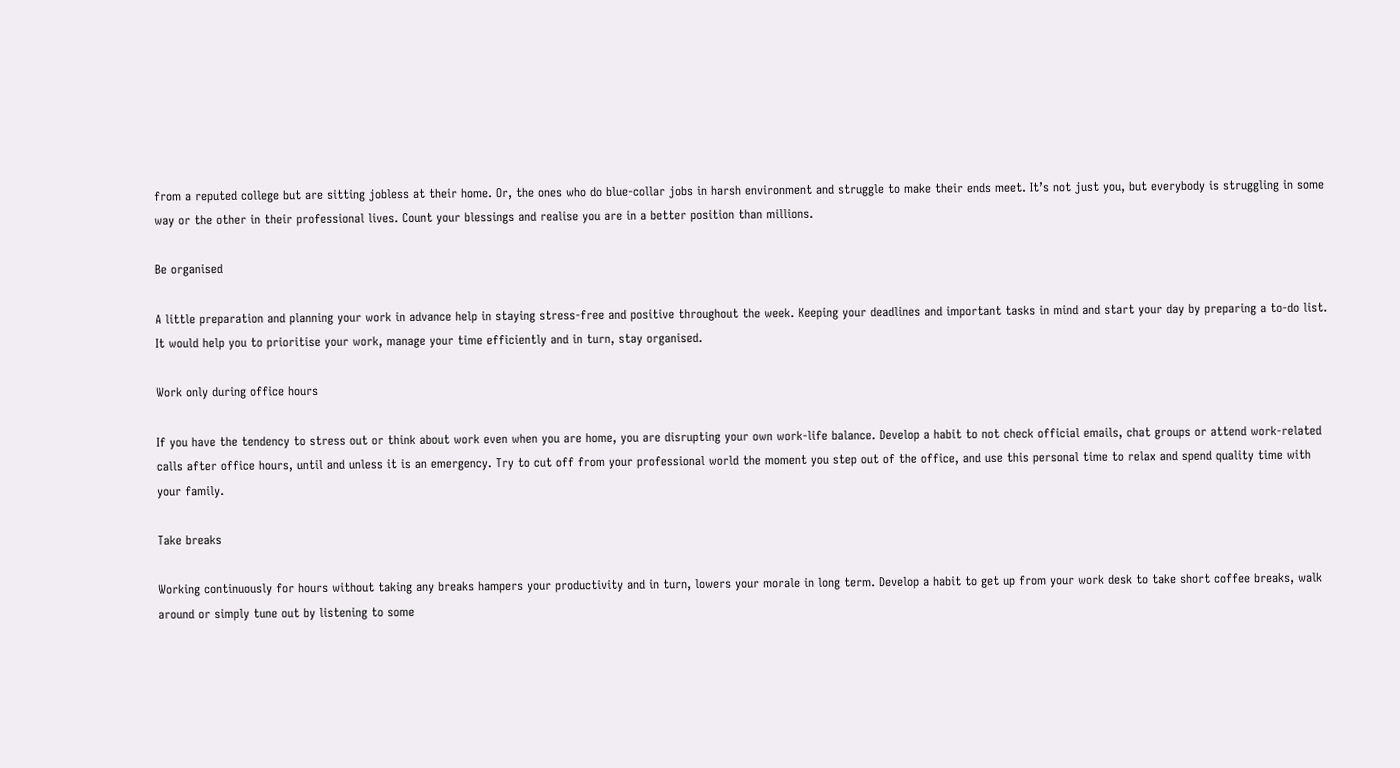from a reputed college but are sitting jobless at their home. Or, the ones who do blue-collar jobs in harsh environment and struggle to make their ends meet. It’s not just you, but everybody is struggling in some way or the other in their professional lives. Count your blessings and realise you are in a better position than millions.

Be organised

A little preparation and planning your work in advance help in staying stress-free and positive throughout the week. Keeping your deadlines and important tasks in mind and start your day by preparing a to-do list. It would help you to prioritise your work, manage your time efficiently and in turn, stay organised.

Work only during office hours

If you have the tendency to stress out or think about work even when you are home, you are disrupting your own work-life balance. Develop a habit to not check official emails, chat groups or attend work-related calls after office hours, until and unless it is an emergency. Try to cut off from your professional world the moment you step out of the office, and use this personal time to relax and spend quality time with your family.

Take breaks

Working continuously for hours without taking any breaks hampers your productivity and in turn, lowers your morale in long term. Develop a habit to get up from your work desk to take short coffee breaks, walk around or simply tune out by listening to some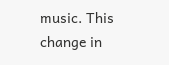music. This change in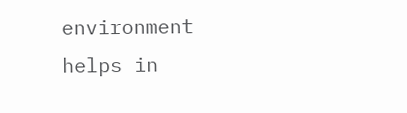environment helps in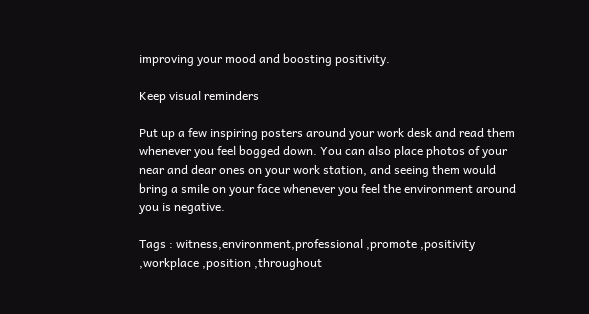improving your mood and boosting positivity.

Keep visual reminders

Put up a few inspiring posters around your work desk and read them whenever you feel bogged down. You can also place photos of your near and dear ones on your work station, and seeing them would bring a smile on your face whenever you feel the environment around you is negative.

Tags : witness,environment,professional ,promote ,positivity ,workplace ,position ,throughout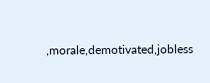,morale,demotivated,jobless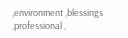,environment ,blessings ,professional ,